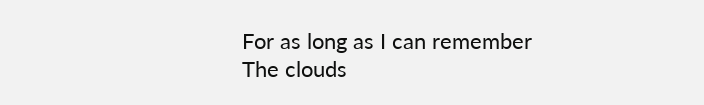For as long as I can remember
The clouds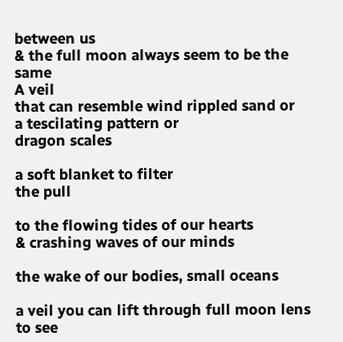between us
& the full moon always seem to be the same
A veil
that can resemble wind rippled sand or
a tescilating pattern or
dragon scales

a soft blanket to filter
the pull

to the flowing tides of our hearts
& crashing waves of our minds

the wake of our bodies, small oceans

a veil you can lift through full moon lens
to see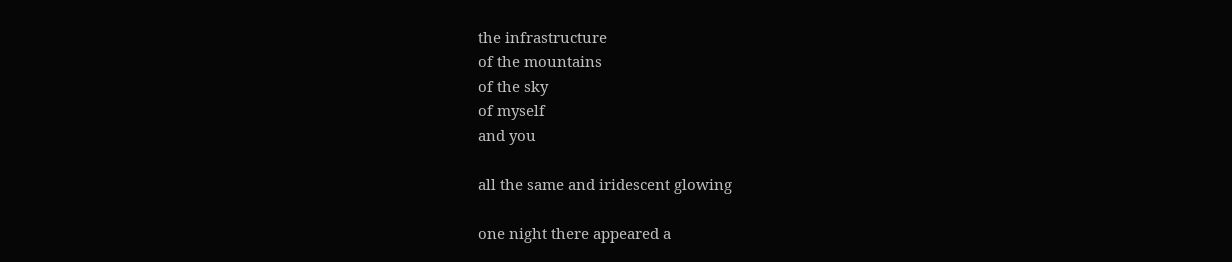the infrastructure
of the mountains
of the sky
of myself
and you

all the same and iridescent glowing

one night there appeared a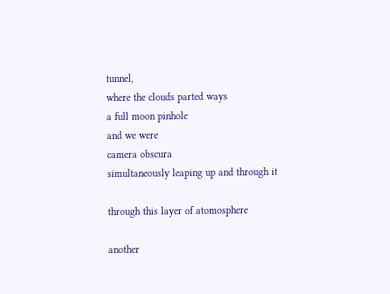tunnel,
where the clouds parted ways
a full moon pinhole
and we were
camera obscura
simultaneously leaping up and through it

through this layer of atomosphere

another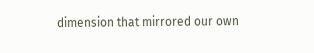dimension that mirrored our own